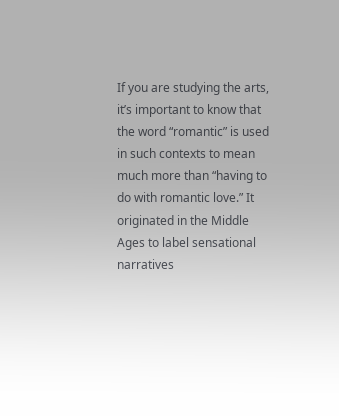If you are studying the arts, it’s important to know that the word “romantic” is used in such contexts to mean much more than “having to do with romantic love.” It originated in the Middle Ages to label sensational narratives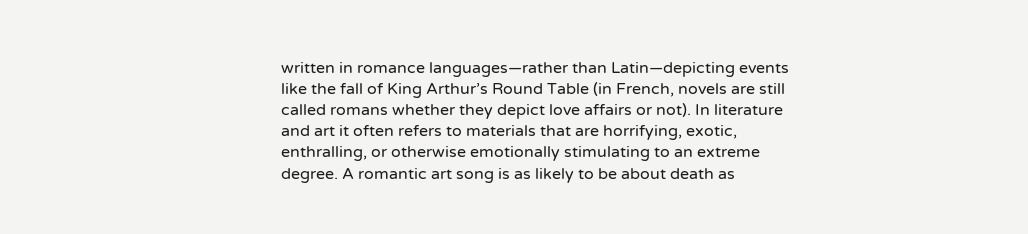written in romance languages—rather than Latin—depicting events like the fall of King Arthur’s Round Table (in French, novels are still called romans whether they depict love affairs or not). In literature and art it often refers to materials that are horrifying, exotic, enthralling, or otherwise emotionally stimulating to an extreme degree. A romantic art song is as likely to be about death as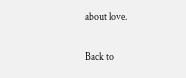about love.

Back to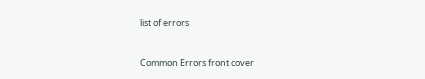list of errors


Common Errors front cover